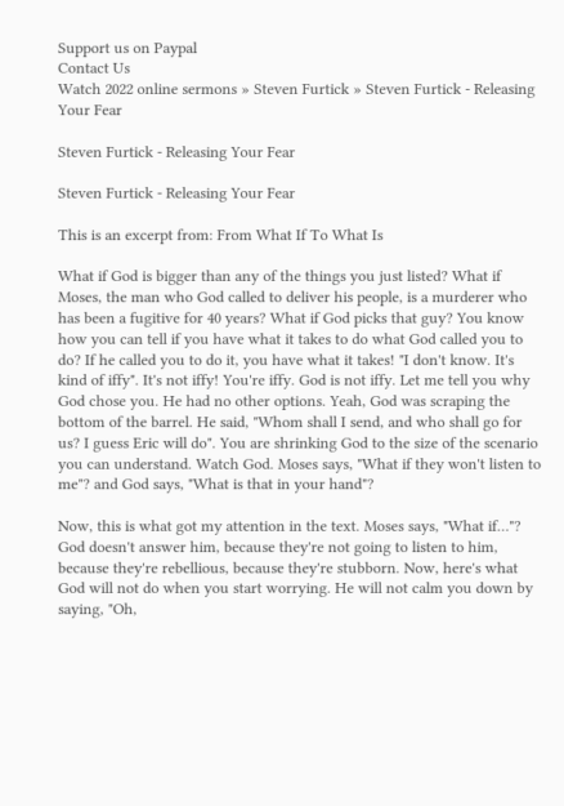Support us on Paypal
Contact Us
Watch 2022 online sermons » Steven Furtick » Steven Furtick - Releasing Your Fear

Steven Furtick - Releasing Your Fear

Steven Furtick - Releasing Your Fear

This is an excerpt from: From What If To What Is

What if God is bigger than any of the things you just listed? What if Moses, the man who God called to deliver his people, is a murderer who has been a fugitive for 40 years? What if God picks that guy? You know how you can tell if you have what it takes to do what God called you to do? If he called you to do it, you have what it takes! "I don't know. It's kind of iffy". It's not iffy! You're iffy. God is not iffy. Let me tell you why God chose you. He had no other options. Yeah, God was scraping the bottom of the barrel. He said, "Whom shall I send, and who shall go for us? I guess Eric will do". You are shrinking God to the size of the scenario you can understand. Watch God. Moses says, "What if they won't listen to me"? and God says, "What is that in your hand"?

Now, this is what got my attention in the text. Moses says, "What if…"? God doesn't answer him, because they're not going to listen to him, because they're rebellious, because they're stubborn. Now, here's what God will not do when you start worrying. He will not calm you down by saying, "Oh,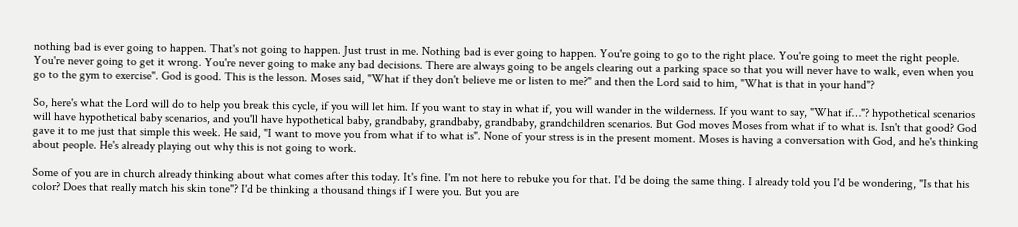nothing bad is ever going to happen. That's not going to happen. Just trust in me. Nothing bad is ever going to happen. You're going to go to the right place. You're going to meet the right people. You're never going to get it wrong. You're never going to make any bad decisions. There are always going to be angels clearing out a parking space so that you will never have to walk, even when you go to the gym to exercise". God is good. This is the lesson. Moses said, "What if they don't believe me or listen to me?" and then the Lord said to him, "What is that in your hand"?

So, here's what the Lord will do to help you break this cycle, if you will let him. If you want to stay in what if, you will wander in the wilderness. If you want to say, "What if…"? hypothetical scenarios will have hypothetical baby scenarios, and you'll have hypothetical baby, grandbaby, grandbaby, grandbaby, grandchildren scenarios. But God moves Moses from what if to what is. Isn't that good? God gave it to me just that simple this week. He said, "I want to move you from what if to what is". None of your stress is in the present moment. Moses is having a conversation with God, and he's thinking about people. He's already playing out why this is not going to work.

Some of you are in church already thinking about what comes after this today. It's fine. I'm not here to rebuke you for that. I'd be doing the same thing. I already told you I'd be wondering, "Is that his color? Does that really match his skin tone"? I'd be thinking a thousand things if I were you. But you are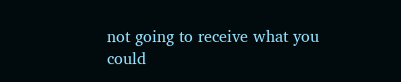not going to receive what you could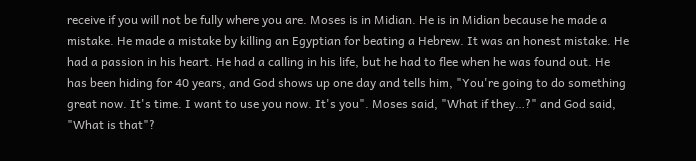receive if you will not be fully where you are. Moses is in Midian. He is in Midian because he made a mistake. He made a mistake by killing an Egyptian for beating a Hebrew. It was an honest mistake. He had a passion in his heart. He had a calling in his life, but he had to flee when he was found out. He has been hiding for 40 years, and God shows up one day and tells him, "You're going to do something great now. It's time. I want to use you now. It's you". Moses said, "What if they…?" and God said, "What is that"?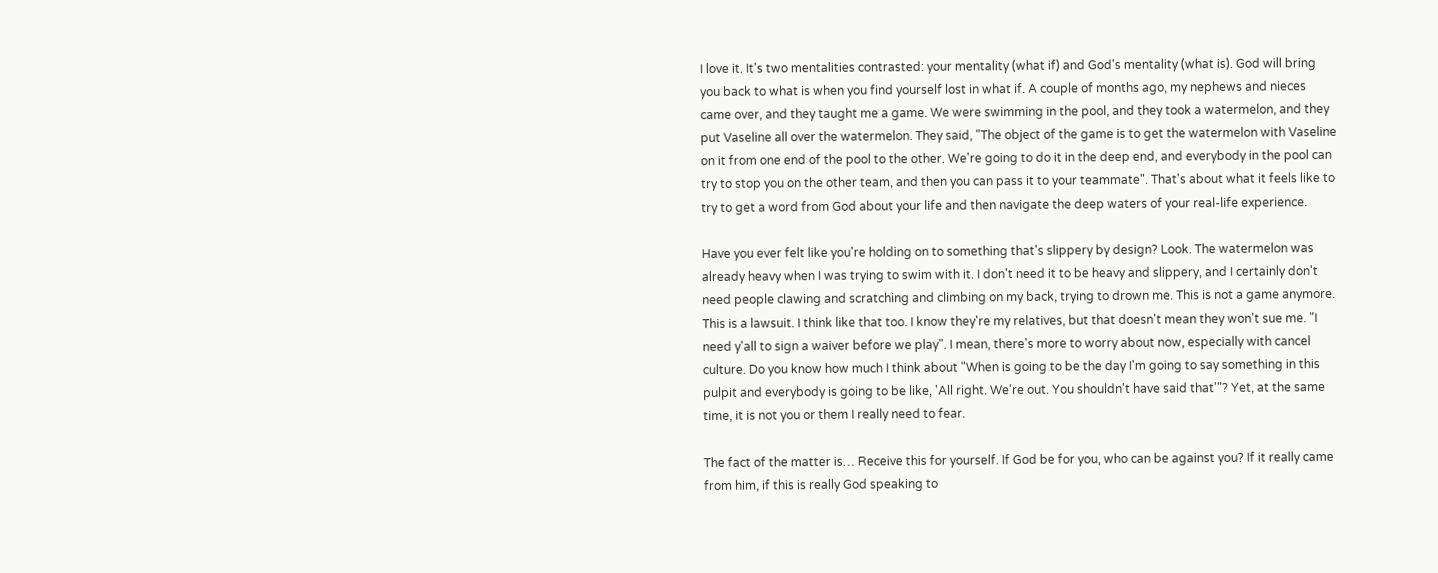I love it. It's two mentalities contrasted: your mentality (what if) and God's mentality (what is). God will bring you back to what is when you find yourself lost in what if. A couple of months ago, my nephews and nieces came over, and they taught me a game. We were swimming in the pool, and they took a watermelon, and they put Vaseline all over the watermelon. They said, "The object of the game is to get the watermelon with Vaseline on it from one end of the pool to the other. We're going to do it in the deep end, and everybody in the pool can try to stop you on the other team, and then you can pass it to your teammate". That's about what it feels like to try to get a word from God about your life and then navigate the deep waters of your real-life experience.

Have you ever felt like you're holding on to something that's slippery by design? Look. The watermelon was already heavy when I was trying to swim with it. I don't need it to be heavy and slippery, and I certainly don't need people clawing and scratching and climbing on my back, trying to drown me. This is not a game anymore. This is a lawsuit. I think like that too. I know they're my relatives, but that doesn't mean they won't sue me. "I need y'all to sign a waiver before we play". I mean, there's more to worry about now, especially with cancel culture. Do you know how much I think about "When is going to be the day I'm going to say something in this pulpit and everybody is going to be like, 'All right. We're out. You shouldn't have said that'"? Yet, at the same time, it is not you or them I really need to fear.

The fact of the matter is… Receive this for yourself. If God be for you, who can be against you? If it really came from him, if this is really God speaking to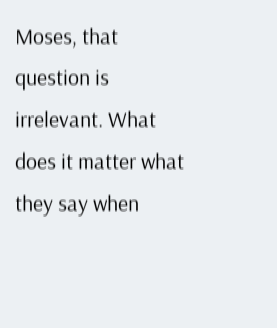Moses, that question is irrelevant. What does it matter what they say when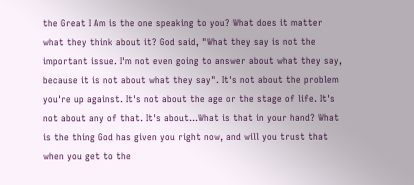the Great I Am is the one speaking to you? What does it matter what they think about it? God said, "What they say is not the important issue. I'm not even going to answer about what they say, because it is not about what they say". It's not about the problem you're up against. It's not about the age or the stage of life. It's not about any of that. It's about…What is that in your hand? What is the thing God has given you right now, and will you trust that when you get to the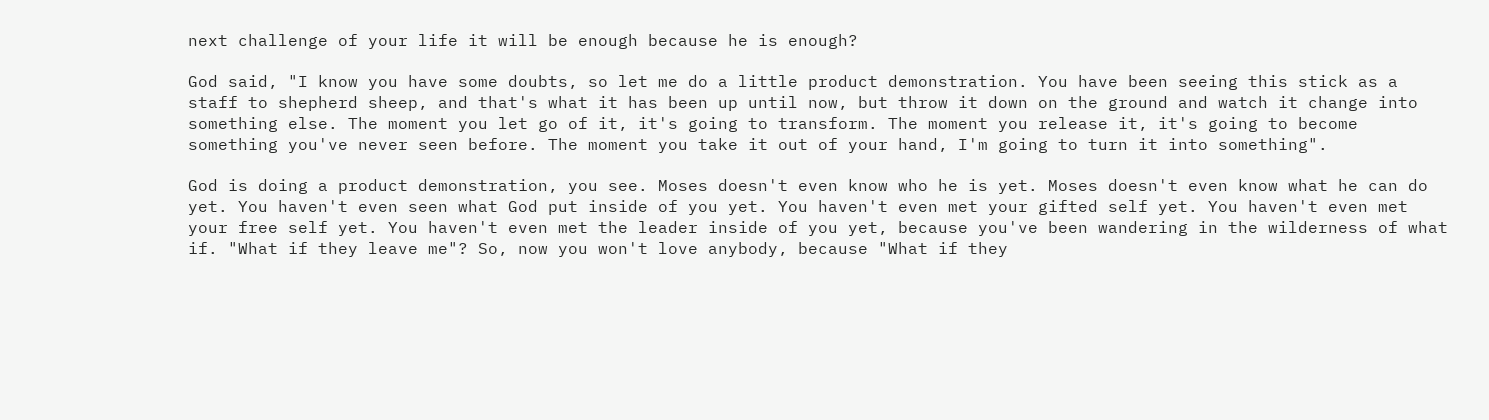next challenge of your life it will be enough because he is enough?

God said, "I know you have some doubts, so let me do a little product demonstration. You have been seeing this stick as a staff to shepherd sheep, and that's what it has been up until now, but throw it down on the ground and watch it change into something else. The moment you let go of it, it's going to transform. The moment you release it, it's going to become something you've never seen before. The moment you take it out of your hand, I'm going to turn it into something".

God is doing a product demonstration, you see. Moses doesn't even know who he is yet. Moses doesn't even know what he can do yet. You haven't even seen what God put inside of you yet. You haven't even met your gifted self yet. You haven't even met your free self yet. You haven't even met the leader inside of you yet, because you've been wandering in the wilderness of what if. "What if they leave me"? So, now you won't love anybody, because "What if they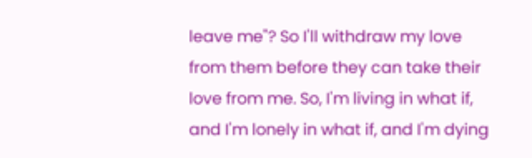leave me"? So I'll withdraw my love from them before they can take their love from me. So, I'm living in what if, and I'm lonely in what if, and I'm dying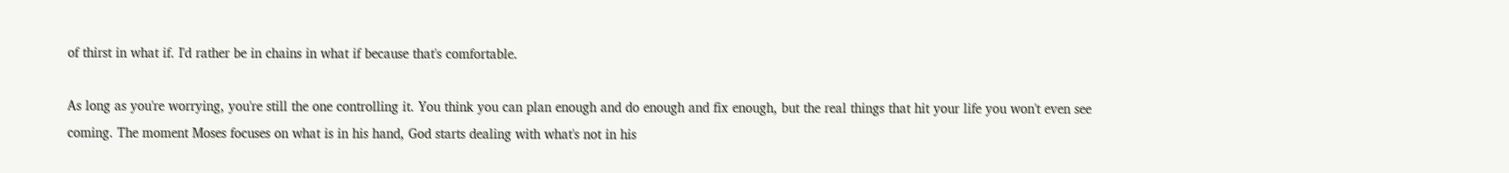of thirst in what if. I'd rather be in chains in what if because that's comfortable.

As long as you're worrying, you're still the one controlling it. You think you can plan enough and do enough and fix enough, but the real things that hit your life you won't even see coming. The moment Moses focuses on what is in his hand, God starts dealing with what's not in his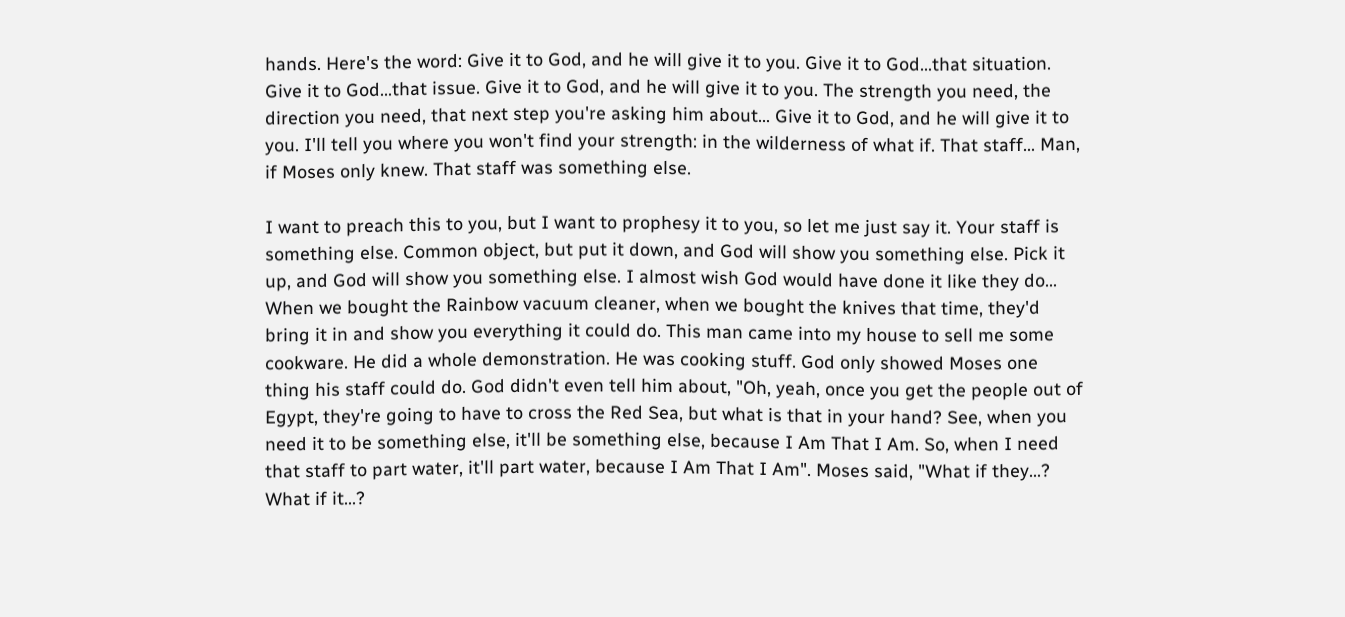hands. Here's the word: Give it to God, and he will give it to you. Give it to God…that situation. Give it to God…that issue. Give it to God, and he will give it to you. The strength you need, the direction you need, that next step you're asking him about… Give it to God, and he will give it to you. I'll tell you where you won't find your strength: in the wilderness of what if. That staff… Man, if Moses only knew. That staff was something else.

I want to preach this to you, but I want to prophesy it to you, so let me just say it. Your staff is something else. Common object, but put it down, and God will show you something else. Pick it up, and God will show you something else. I almost wish God would have done it like they do… When we bought the Rainbow vacuum cleaner, when we bought the knives that time, they'd bring it in and show you everything it could do. This man came into my house to sell me some cookware. He did a whole demonstration. He was cooking stuff. God only showed Moses one thing his staff could do. God didn't even tell him about, "Oh, yeah, once you get the people out of Egypt, they're going to have to cross the Red Sea, but what is that in your hand? See, when you need it to be something else, it'll be something else, because I Am That I Am. So, when I need that staff to part water, it'll part water, because I Am That I Am". Moses said, "What if they…? What if it…?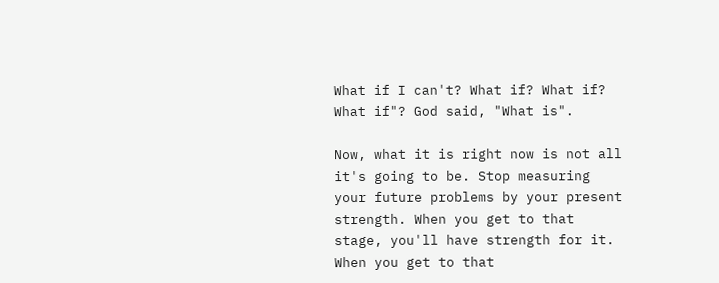What if I can't? What if? What if? What if"? God said, "What is".

Now, what it is right now is not all it's going to be. Stop measuring your future problems by your present strength. When you get to that stage, you'll have strength for it. When you get to that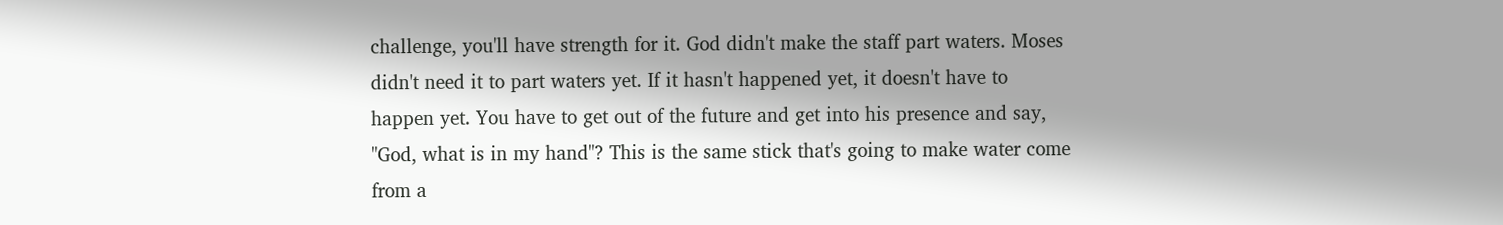challenge, you'll have strength for it. God didn't make the staff part waters. Moses didn't need it to part waters yet. If it hasn't happened yet, it doesn't have to happen yet. You have to get out of the future and get into his presence and say, "God, what is in my hand"? This is the same stick that's going to make water come from a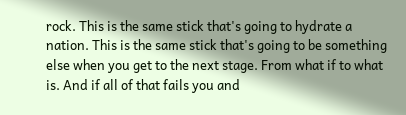rock. This is the same stick that's going to hydrate a nation. This is the same stick that's going to be something else when you get to the next stage. From what if to what is. And if all of that fails you and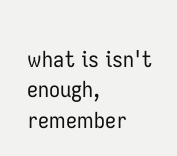what is isn't enough, remember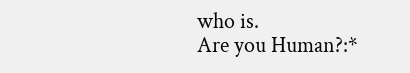who is.
Are you Human?:*